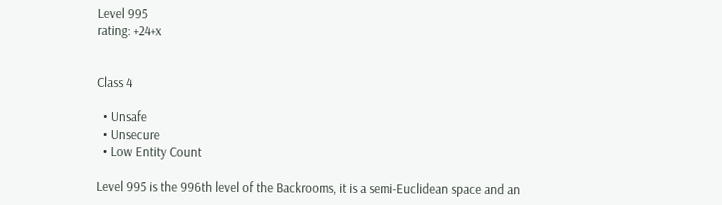Level 995
rating: +24+x


Class 4

  • Unsafe
  • Unsecure
  • Low Entity Count

Level 995 is the 996th level of the Backrooms, it is a semi-Euclidean space and an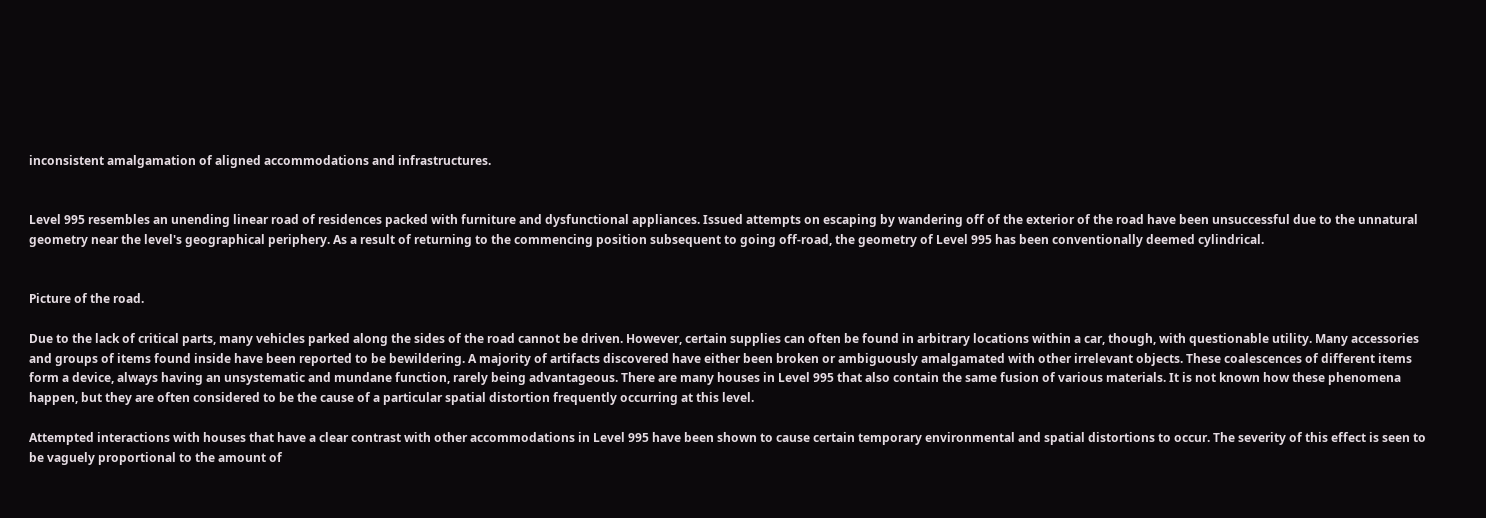inconsistent amalgamation of aligned accommodations and infrastructures.


Level 995 resembles an unending linear road of residences packed with furniture and dysfunctional appliances. Issued attempts on escaping by wandering off of the exterior of the road have been unsuccessful due to the unnatural geometry near the level's geographical periphery. As a result of returning to the commencing position subsequent to going off-road, the geometry of Level 995 has been conventionally deemed cylindrical.


Picture of the road.

Due to the lack of critical parts, many vehicles parked along the sides of the road cannot be driven. However, certain supplies can often be found in arbitrary locations within a car, though, with questionable utility. Many accessories and groups of items found inside have been reported to be bewildering. A majority of artifacts discovered have either been broken or ambiguously amalgamated with other irrelevant objects. These coalescences of different items form a device, always having an unsystematic and mundane function, rarely being advantageous. There are many houses in Level 995 that also contain the same fusion of various materials. It is not known how these phenomena happen, but they are often considered to be the cause of a particular spatial distortion frequently occurring at this level.

Attempted interactions with houses that have a clear contrast with other accommodations in Level 995 have been shown to cause certain temporary environmental and spatial distortions to occur. The severity of this effect is seen to be vaguely proportional to the amount of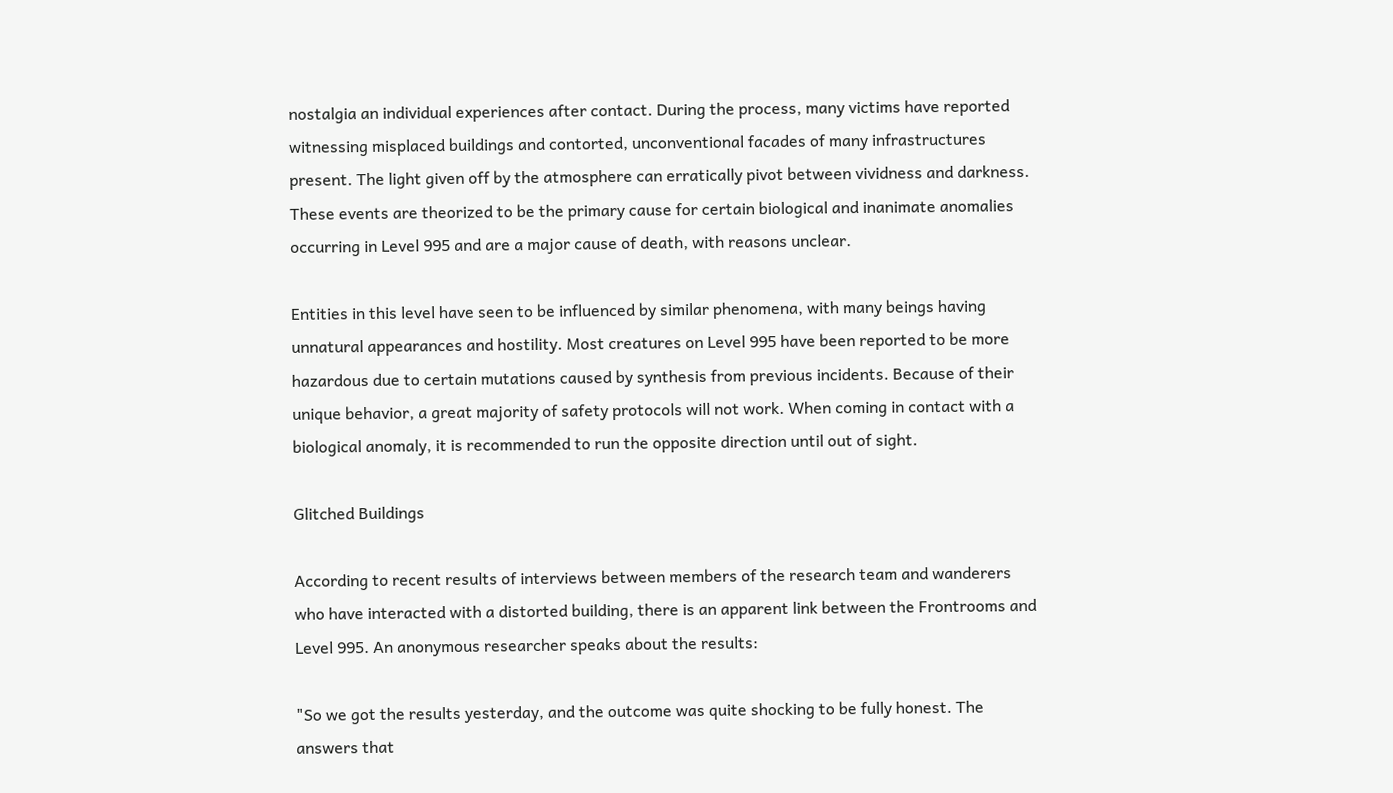nostalgia an individual experiences after contact. During the process, many victims have reported witnessing misplaced buildings and contorted, unconventional facades of many infrastructures present. The light given off by the atmosphere can erratically pivot between vividness and darkness. These events are theorized to be the primary cause for certain biological and inanimate anomalies occurring in Level 995 and are a major cause of death, with reasons unclear.

Entities in this level have seen to be influenced by similar phenomena, with many beings having unnatural appearances and hostility. Most creatures on Level 995 have been reported to be more hazardous due to certain mutations caused by synthesis from previous incidents. Because of their unique behavior, a great majority of safety protocols will not work. When coming in contact with a biological anomaly, it is recommended to run the opposite direction until out of sight.

Glitched Buildings

According to recent results of interviews between members of the research team and wanderers who have interacted with a distorted building, there is an apparent link between the Frontrooms and Level 995. An anonymous researcher speaks about the results:

"So we got the results yesterday, and the outcome was quite shocking to be fully honest. The answers that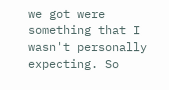we got were something that I wasn't personally expecting. So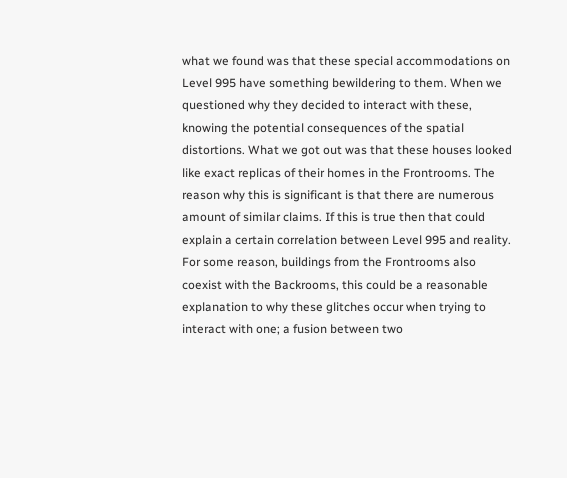what we found was that these special accommodations on Level 995 have something bewildering to them. When we questioned why they decided to interact with these, knowing the potential consequences of the spatial distortions. What we got out was that these houses looked like exact replicas of their homes in the Frontrooms. The reason why this is significant is that there are numerous amount of similar claims. If this is true then that could explain a certain correlation between Level 995 and reality. For some reason, buildings from the Frontrooms also coexist with the Backrooms, this could be a reasonable explanation to why these glitches occur when trying to interact with one; a fusion between two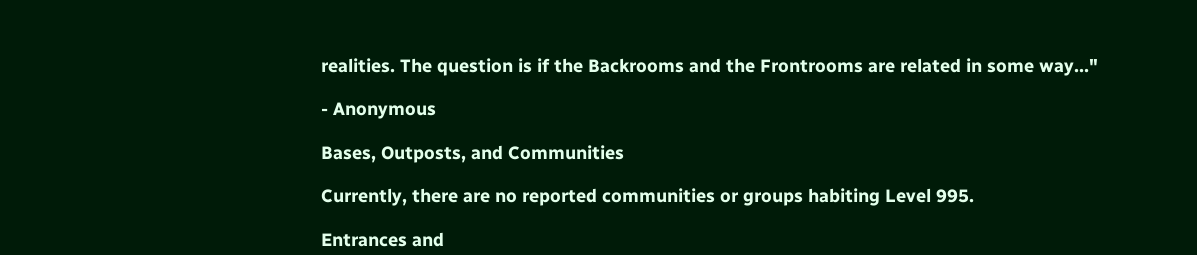realities. The question is if the Backrooms and the Frontrooms are related in some way…"

- Anonymous

Bases, Outposts, and Communities

Currently, there are no reported communities or groups habiting Level 995.

Entrances and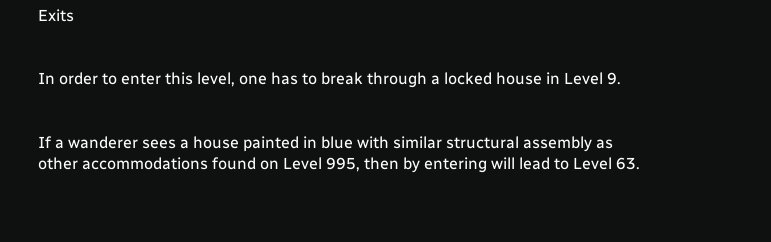Exits


In order to enter this level, one has to break through a locked house in Level 9.


If a wanderer sees a house painted in blue with similar structural assembly as other accommodations found on Level 995, then by entering will lead to Level 63.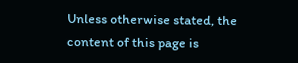Unless otherwise stated, the content of this page is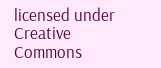licensed under Creative Commons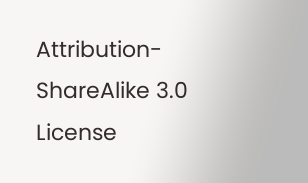Attribution-ShareAlike 3.0 License